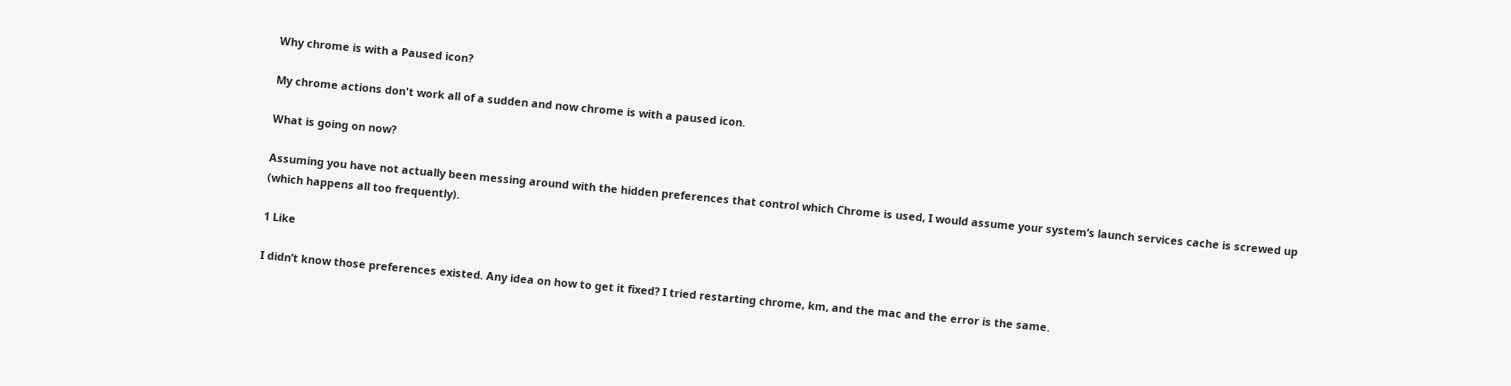Why chrome is with a Paused icon?

My chrome actions don't work all of a sudden and now chrome is with a paused icon.

What is going on now?

Assuming you have not actually been messing around with the hidden preferences that control which Chrome is used, I would assume your system’s launch services cache is screwed up (which happens all too frequently).

1 Like

I didn’t know those preferences existed. Any idea on how to get it fixed? I tried restarting chrome, km, and the mac and the error is the same.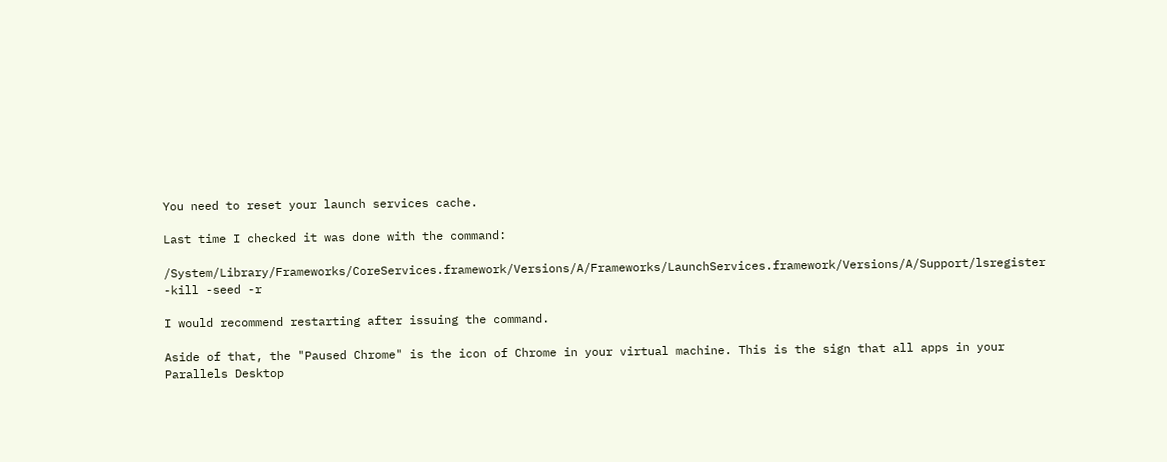You need to reset your launch services cache.

Last time I checked it was done with the command:

/System/Library/Frameworks/CoreServices.framework/Versions/A/Frameworks/LaunchServices.framework/Versions/A/Support/lsregister -kill -seed -r

I would recommend restarting after issuing the command.

Aside of that, the "Paused Chrome" is the icon of Chrome in your virtual machine. This is the sign that all apps in your Parallels Desktop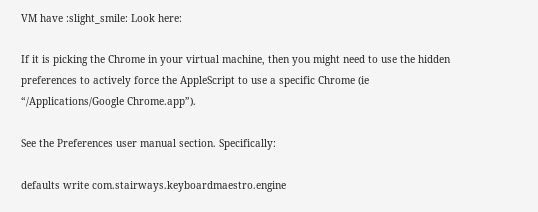VM have :slight_smile: Look here:

If it is picking the Chrome in your virtual machine, then you might need to use the hidden preferences to actively force the AppleScript to use a specific Chrome (ie “/Applications/Google Chrome.app”).

See the Preferences user manual section. Specifically:

defaults write com.stairways.keyboardmaestro.engine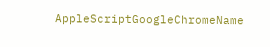AppleScriptGoogleChromeName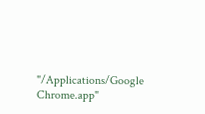"/Applications/Google Chrome.app"